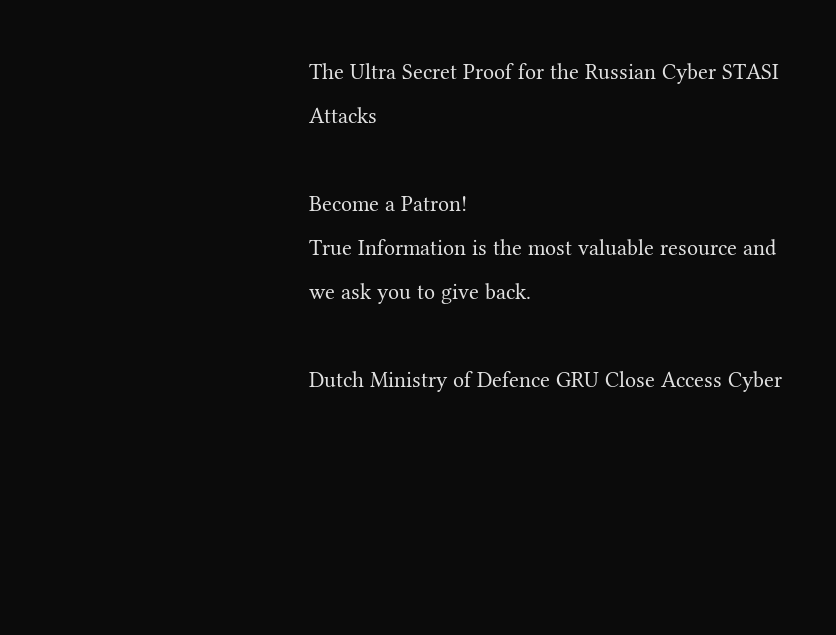The Ultra Secret Proof for the Russian Cyber STASI Attacks

Become a Patron!
True Information is the most valuable resource and we ask you to give back.

Dutch Ministry of Defence GRU Close Access Cyber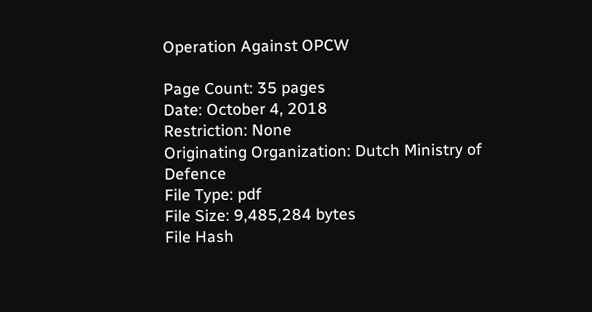Operation Against OPCW

Page Count: 35 pages
Date: October 4, 2018
Restriction: None
Originating Organization: Dutch Ministry of Defence
File Type: pdf
File Size: 9,485,284 bytes
File Hash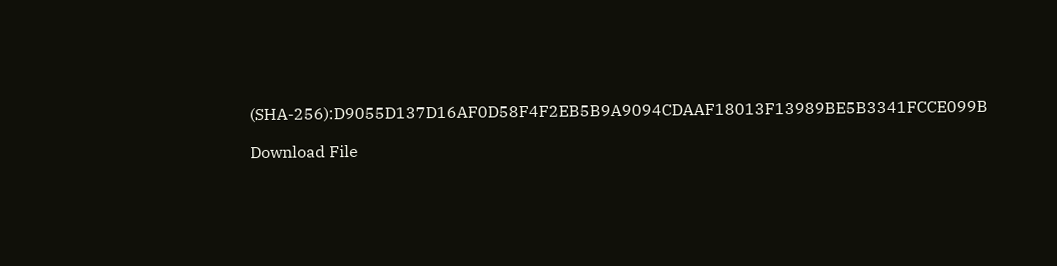(SHA-256):D9055D137D16AF0D58F4F2EB5B9A9094CDAAF18013F13989BE5B3341FCCE099B

Download File